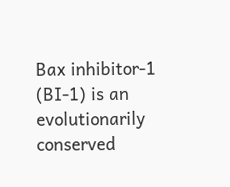Bax inhibitor-1 (BI-1) is an evolutionarily conserved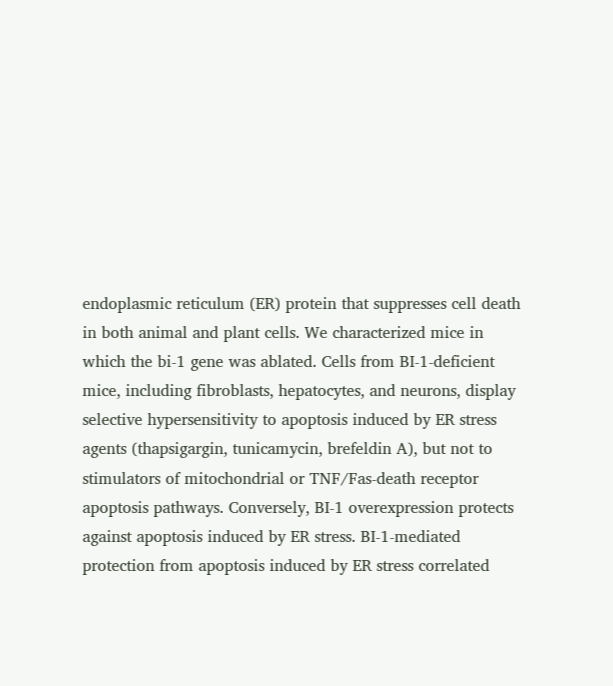endoplasmic reticulum (ER) protein that suppresses cell death in both animal and plant cells. We characterized mice in which the bi-1 gene was ablated. Cells from BI-1-deficient mice, including fibroblasts, hepatocytes, and neurons, display selective hypersensitivity to apoptosis induced by ER stress agents (thapsigargin, tunicamycin, brefeldin A), but not to stimulators of mitochondrial or TNF/Fas-death receptor apoptosis pathways. Conversely, BI-1 overexpression protects against apoptosis induced by ER stress. BI-1-mediated protection from apoptosis induced by ER stress correlated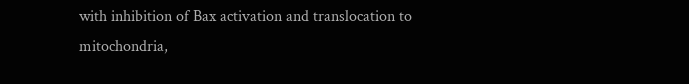with inhibition of Bax activation and translocation to mitochondria,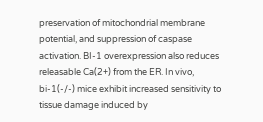preservation of mitochondrial membrane potential, and suppression of caspase activation. BI-1 overexpression also reduces releasable Ca(2+) from the ER. In vivo, bi-1(-/-) mice exhibit increased sensitivity to tissue damage induced by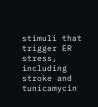stimuli that trigger ER stress, including stroke and tunicamycin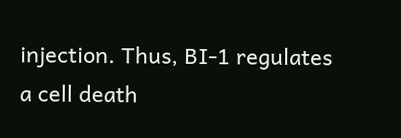injection. Thus, BI-1 regulates a cell death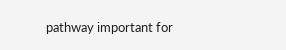pathway important for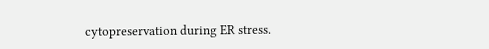cytopreservation during ER stress.